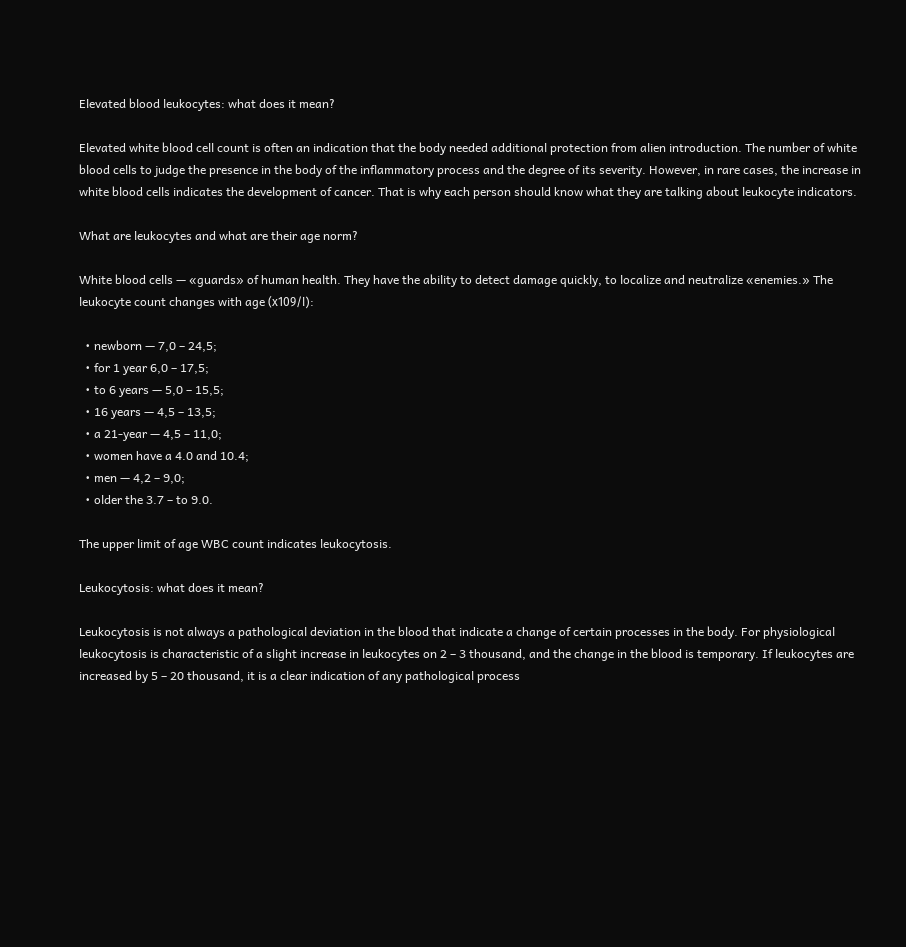Elevated blood leukocytes: what does it mean?

Elevated white blood cell count is often an indication that the body needed additional protection from alien introduction. The number of white blood cells to judge the presence in the body of the inflammatory process and the degree of its severity. However, in rare cases, the increase in white blood cells indicates the development of cancer. That is why each person should know what they are talking about leukocyte indicators.

What are leukocytes and what are their age norm?

White blood cells — «guards» of human health. They have the ability to detect damage quickly, to localize and neutralize «enemies.» The leukocyte count changes with age (х109/l):

  • newborn — 7,0 – 24,5;
  • for 1 year 6,0 – 17,5;
  • to 6 years — 5,0 – 15,5;
  • 16 years — 4,5 – 13,5;
  • a 21-year — 4,5 – 11,0;
  • women have a 4.0 and 10.4;
  • men — 4,2 – 9,0;
  • older the 3.7 – to 9.0.

The upper limit of age WBC count indicates leukocytosis.

Leukocytosis: what does it mean?

Leukocytosis is not always a pathological deviation in the blood that indicate a change of certain processes in the body. For physiological leukocytosis is characteristic of a slight increase in leukocytes on 2 – 3 thousand, and the change in the blood is temporary. If leukocytes are increased by 5 – 20 thousand, it is a clear indication of any pathological process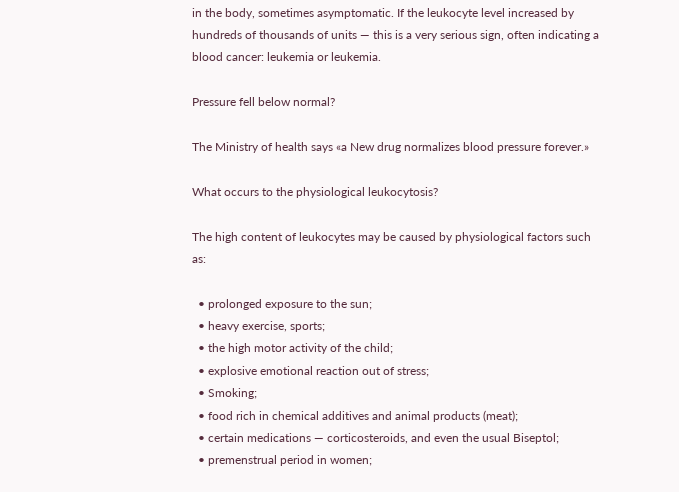in the body, sometimes asymptomatic. If the leukocyte level increased by hundreds of thousands of units — this is a very serious sign, often indicating a blood cancer: leukemia or leukemia.

Pressure fell below normal?

The Ministry of health says «a New drug normalizes blood pressure forever.»

What occurs to the physiological leukocytosis?

The high content of leukocytes may be caused by physiological factors such as:

  • prolonged exposure to the sun;
  • heavy exercise, sports;
  • the high motor activity of the child;
  • explosive emotional reaction out of stress;
  • Smoking;
  • food rich in chemical additives and animal products (meat);
  • certain medications — corticosteroids, and even the usual Biseptol;
  • premenstrual period in women;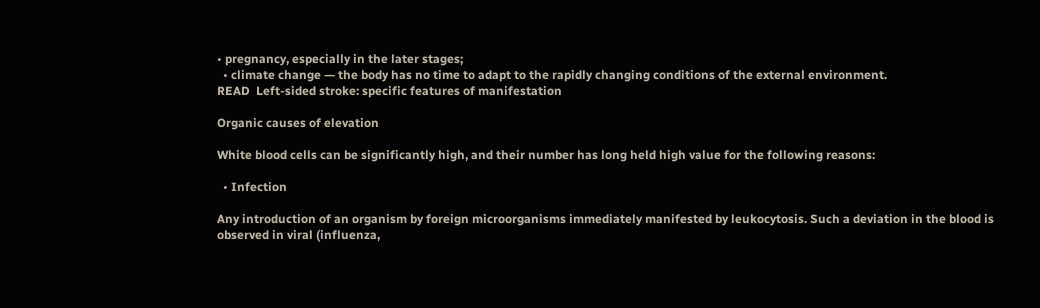• pregnancy, especially in the later stages;
  • climate change — the body has no time to adapt to the rapidly changing conditions of the external environment.
READ  Left-sided stroke: specific features of manifestation

Organic causes of elevation

White blood cells can be significantly high, and their number has long held high value for the following reasons:

  • Infection

Any introduction of an organism by foreign microorganisms immediately manifested by leukocytosis. Such a deviation in the blood is observed in viral (influenza,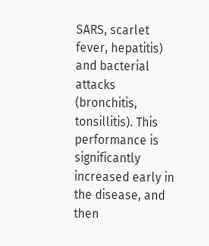SARS, scarlet fever, hepatitis) and bacterial attacks (bronchitis, tonsillitis). This performance is significantly increased early in the disease, and then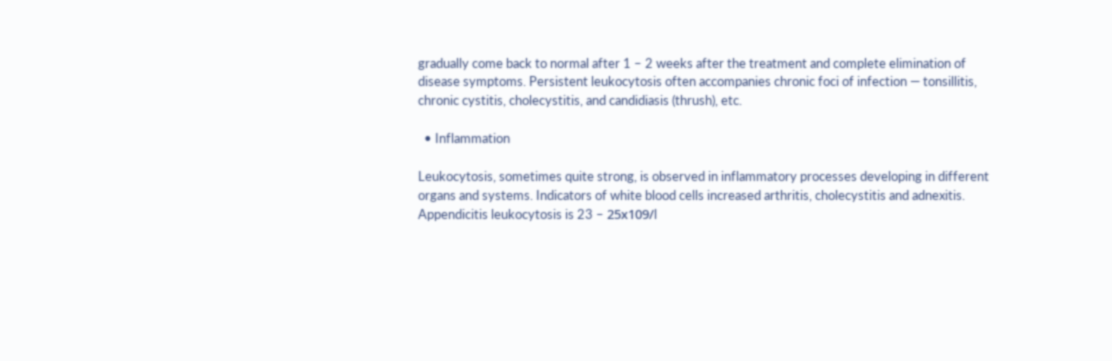gradually come back to normal after 1 – 2 weeks after the treatment and complete elimination of disease symptoms. Persistent leukocytosis often accompanies chronic foci of infection — tonsillitis, chronic cystitis, cholecystitis, and candidiasis (thrush), etc.

  • Inflammation

Leukocytosis, sometimes quite strong, is observed in inflammatory processes developing in different organs and systems. Indicators of white blood cells increased arthritis, cholecystitis and adnexitis. Appendicitis leukocytosis is 23 – 25х109/l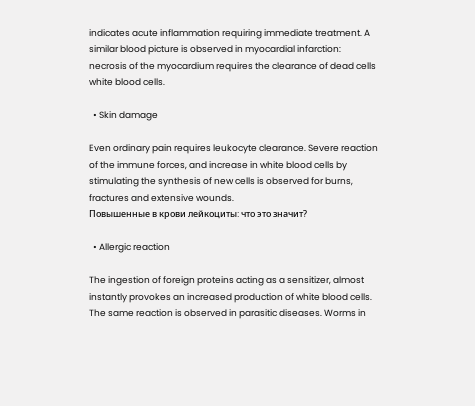indicates acute inflammation requiring immediate treatment. A similar blood picture is observed in myocardial infarction: necrosis of the myocardium requires the clearance of dead cells white blood cells.

  • Skin damage

Even ordinary pain requires leukocyte clearance. Severe reaction of the immune forces, and increase in white blood cells by stimulating the synthesis of new cells is observed for burns, fractures and extensive wounds.
Повышенные в крови лейкоциты: что это значит?

  • Allergic reaction

The ingestion of foreign proteins acting as a sensitizer, almost instantly provokes an increased production of white blood cells. The same reaction is observed in parasitic diseases. Worms in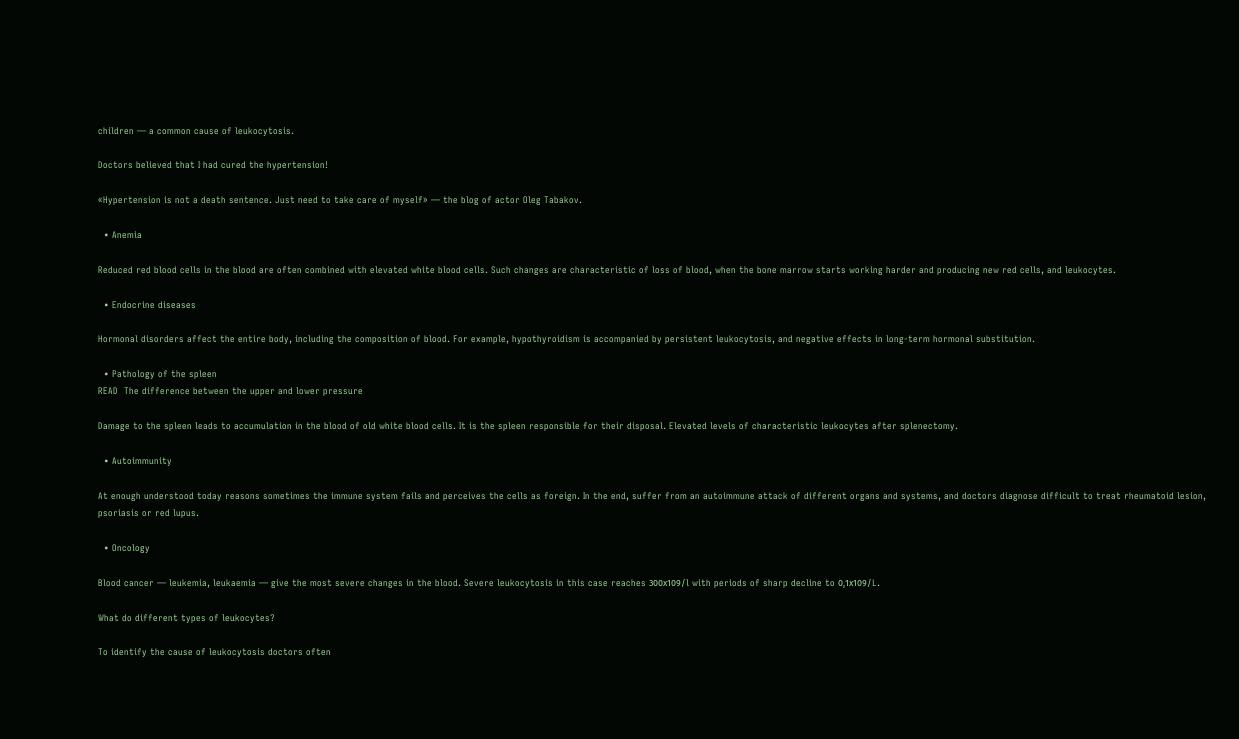children — a common cause of leukocytosis.

Doctors believed that I had cured the hypertension!

«Hypertension is not a death sentence. Just need to take care of myself» — the blog of actor Oleg Tabakov.

  • Anemia

Reduced red blood cells in the blood are often combined with elevated white blood cells. Such changes are characteristic of loss of blood, when the bone marrow starts working harder and producing new red cells, and leukocytes.

  • Endocrine diseases

Hormonal disorders affect the entire body, including the composition of blood. For example, hypothyroidism is accompanied by persistent leukocytosis, and negative effects in long-term hormonal substitution.

  • Pathology of the spleen
READ  The difference between the upper and lower pressure

Damage to the spleen leads to accumulation in the blood of old white blood cells. It is the spleen responsible for their disposal. Elevated levels of characteristic leukocytes after splenectomy.

  • Autoimmunity

At enough understood today reasons sometimes the immune system fails and perceives the cells as foreign. In the end, suffer from an autoimmune attack of different organs and systems, and doctors diagnose difficult to treat rheumatoid lesion, psoriasis or red lupus.

  • Oncology

Blood cancer — leukemia, leukaemia — give the most severe changes in the blood. Severe leukocytosis in this case reaches 300х109/l with periods of sharp decline to 0,1х109/L.

What do different types of leukocytes?

To identify the cause of leukocytosis doctors often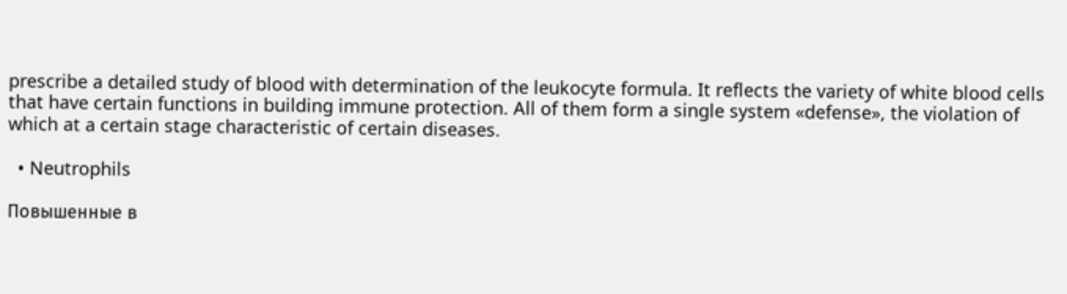prescribe a detailed study of blood with determination of the leukocyte formula. It reflects the variety of white blood cells that have certain functions in building immune protection. All of them form a single system «defense», the violation of which at a certain stage characteristic of certain diseases.

  • Neutrophils

Повышенные в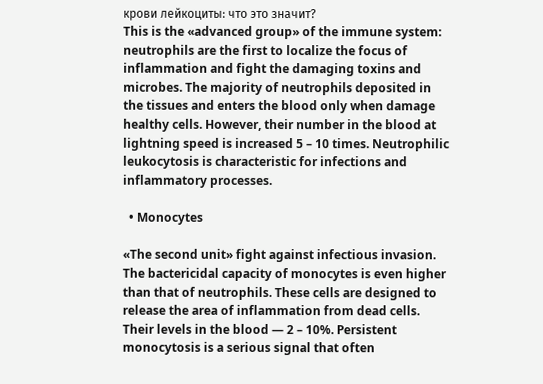крови лейкоциты: что это значит?
This is the «advanced group» of the immune system: neutrophils are the first to localize the focus of inflammation and fight the damaging toxins and microbes. The majority of neutrophils deposited in the tissues and enters the blood only when damage healthy cells. However, their number in the blood at lightning speed is increased 5 – 10 times. Neutrophilic leukocytosis is characteristic for infections and inflammatory processes.

  • Monocytes

«The second unit» fight against infectious invasion. The bactericidal capacity of monocytes is even higher than that of neutrophils. These cells are designed to release the area of inflammation from dead cells. Their levels in the blood — 2 – 10%. Persistent monocytosis is a serious signal that often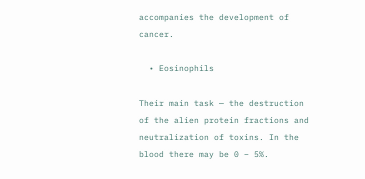accompanies the development of cancer.

  • Eosinophils

Their main task — the destruction of the alien protein fractions and neutralization of toxins. In the blood there may be 0 – 5%.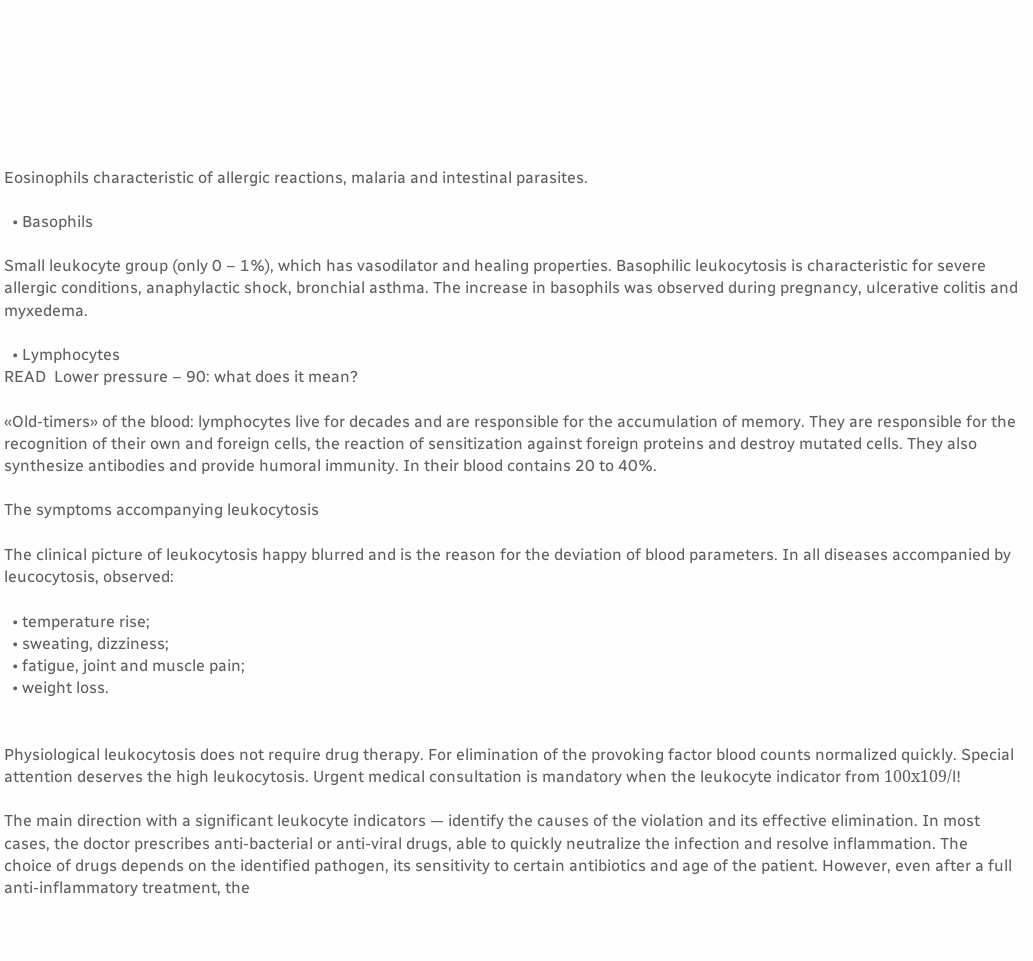Eosinophils characteristic of allergic reactions, malaria and intestinal parasites.

  • Basophils

Small leukocyte group (only 0 – 1%), which has vasodilator and healing properties. Basophilic leukocytosis is characteristic for severe allergic conditions, anaphylactic shock, bronchial asthma. The increase in basophils was observed during pregnancy, ulcerative colitis and myxedema.

  • Lymphocytes
READ  Lower pressure – 90: what does it mean?

«Old-timers» of the blood: lymphocytes live for decades and are responsible for the accumulation of memory. They are responsible for the recognition of their own and foreign cells, the reaction of sensitization against foreign proteins and destroy mutated cells. They also synthesize antibodies and provide humoral immunity. In their blood contains 20 to 40%.

The symptoms accompanying leukocytosis

The clinical picture of leukocytosis happy blurred and is the reason for the deviation of blood parameters. In all diseases accompanied by leucocytosis, observed:

  • temperature rise;
  • sweating, dizziness;
  • fatigue, joint and muscle pain;
  • weight loss.


Physiological leukocytosis does not require drug therapy. For elimination of the provoking factor blood counts normalized quickly. Special attention deserves the high leukocytosis. Urgent medical consultation is mandatory when the leukocyte indicator from 100х109/l!

The main direction with a significant leukocyte indicators — identify the causes of the violation and its effective elimination. In most cases, the doctor prescribes anti-bacterial or anti-viral drugs, able to quickly neutralize the infection and resolve inflammation. The choice of drugs depends on the identified pathogen, its sensitivity to certain antibiotics and age of the patient. However, even after a full anti-inflammatory treatment, the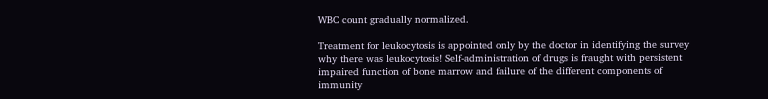WBC count gradually normalized.

Treatment for leukocytosis is appointed only by the doctor in identifying the survey why there was leukocytosis! Self-administration of drugs is fraught with persistent impaired function of bone marrow and failure of the different components of immunity